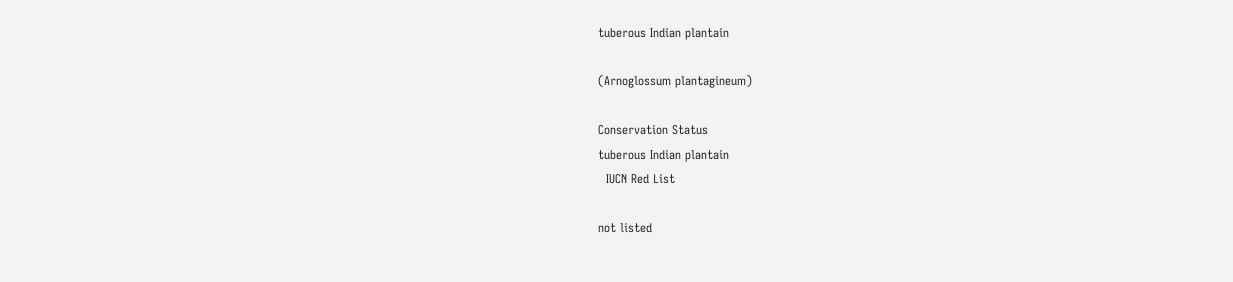tuberous Indian plantain

(Arnoglossum plantagineum)

Conservation Status
tuberous Indian plantain
  IUCN Red List

not listed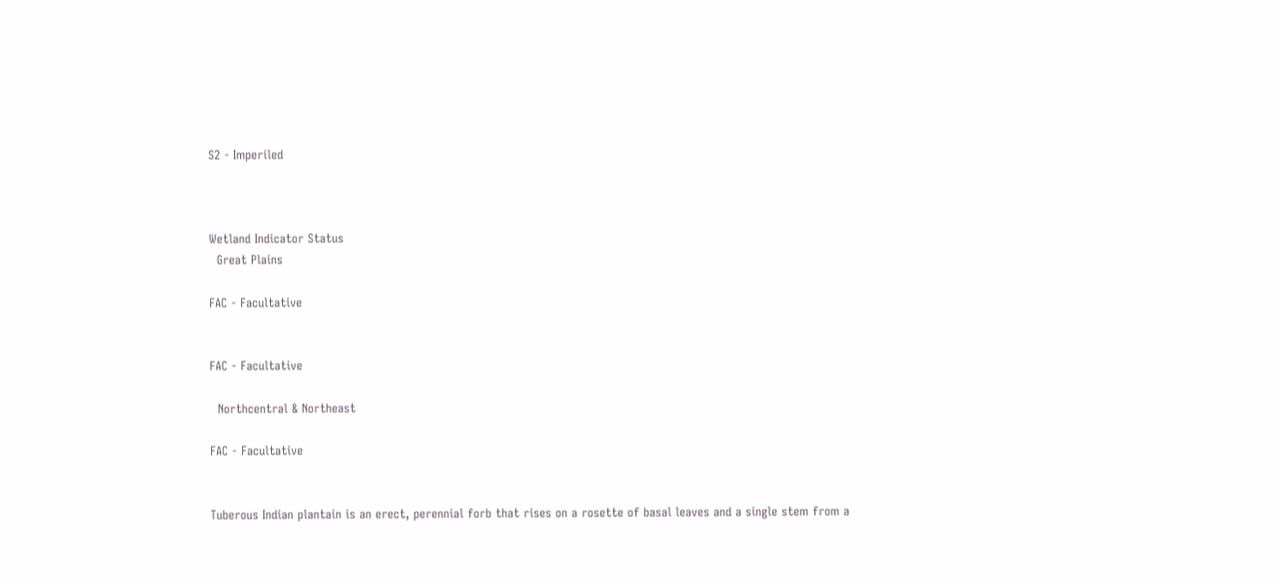S2 - Imperiled



Wetland Indicator Status
  Great Plains

FAC - Facultative


FAC - Facultative

  Northcentral & Northeast

FAC - Facultative


Tuberous Indian plantain is an erect, perennial forb that rises on a rosette of basal leaves and a single stem from a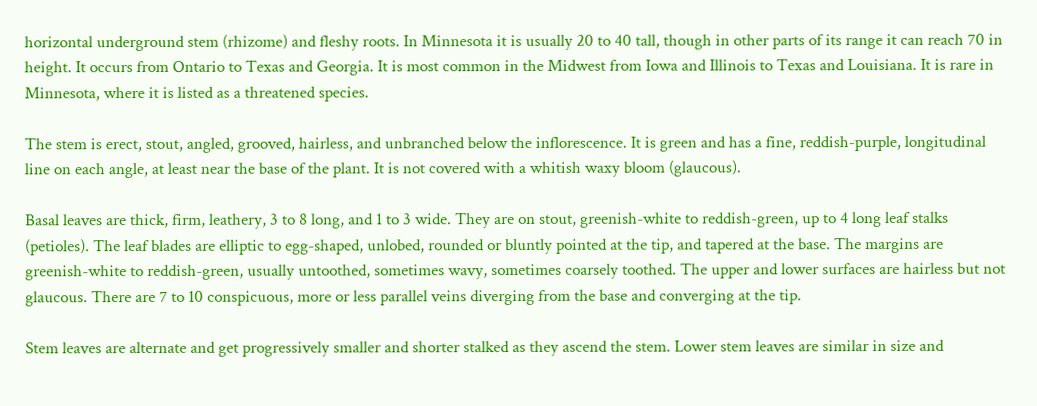horizontal underground stem (rhizome) and fleshy roots. In Minnesota it is usually 20 to 40 tall, though in other parts of its range it can reach 70 in height. It occurs from Ontario to Texas and Georgia. It is most common in the Midwest from Iowa and Illinois to Texas and Louisiana. It is rare in Minnesota, where it is listed as a threatened species.

The stem is erect, stout, angled, grooved, hairless, and unbranched below the inflorescence. It is green and has a fine, reddish-purple, longitudinal line on each angle, at least near the base of the plant. It is not covered with a whitish waxy bloom (glaucous).

Basal leaves are thick, firm, leathery, 3 to 8 long, and 1 to 3 wide. They are on stout, greenish-white to reddish-green, up to 4 long leaf stalks (petioles). The leaf blades are elliptic to egg-shaped, unlobed, rounded or bluntly pointed at the tip, and tapered at the base. The margins are greenish-white to reddish-green, usually untoothed, sometimes wavy, sometimes coarsely toothed. The upper and lower surfaces are hairless but not glaucous. There are 7 to 10 conspicuous, more or less parallel veins diverging from the base and converging at the tip.

Stem leaves are alternate and get progressively smaller and shorter stalked as they ascend the stem. Lower stem leaves are similar in size and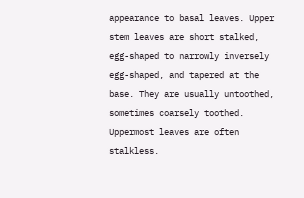appearance to basal leaves. Upper stem leaves are short stalked, egg-shaped to narrowly inversely egg-shaped, and tapered at the base. They are usually untoothed, sometimes coarsely toothed. Uppermost leaves are often stalkless.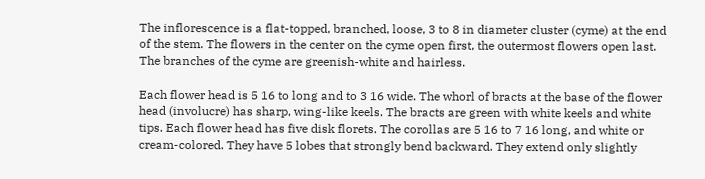The inflorescence is a flat-topped, branched, loose, 3 to 8 in diameter cluster (cyme) at the end of the stem. The flowers in the center on the cyme open first, the outermost flowers open last. The branches of the cyme are greenish-white and hairless.

Each flower head is 5 16 to long and to 3 16 wide. The whorl of bracts at the base of the flower head (involucre) has sharp, wing-like keels. The bracts are green with white keels and white tips. Each flower head has five disk florets. The corollas are 5 16 to 7 16 long, and white or cream-colored. They have 5 lobes that strongly bend backward. They extend only slightly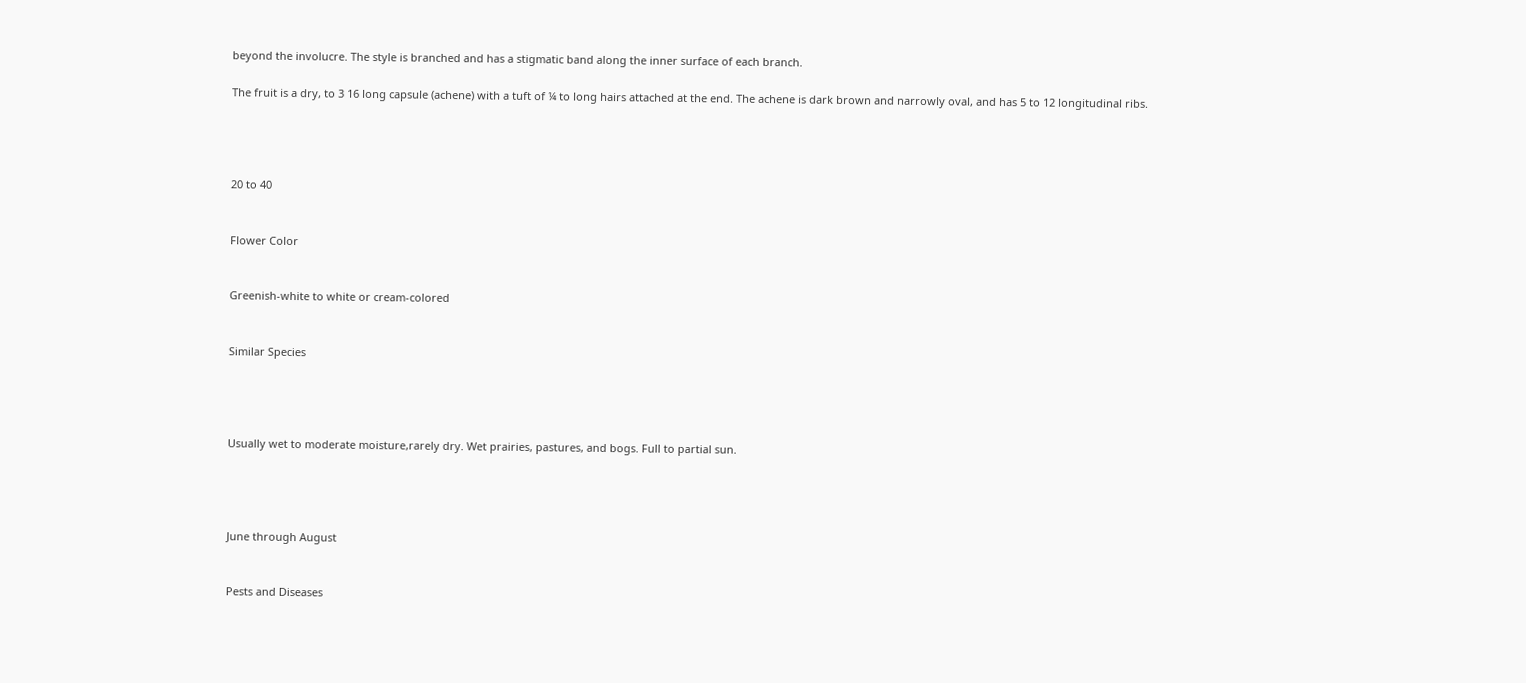beyond the involucre. The style is branched and has a stigmatic band along the inner surface of each branch.

The fruit is a dry, to 3 16 long capsule (achene) with a tuft of ¼ to long hairs attached at the end. The achene is dark brown and narrowly oval, and has 5 to 12 longitudinal ribs.




20 to 40


Flower Color


Greenish-white to white or cream-colored


Similar Species




Usually wet to moderate moisture,rarely dry. Wet prairies, pastures, and bogs. Full to partial sun.




June through August


Pests and Diseases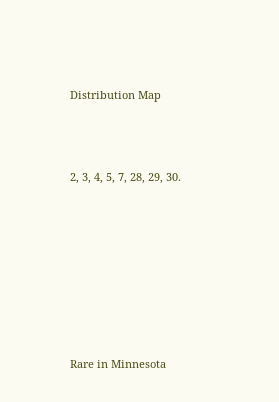Distribution Map



2, 3, 4, 5, 7, 28, 29, 30.








Rare in Minnesota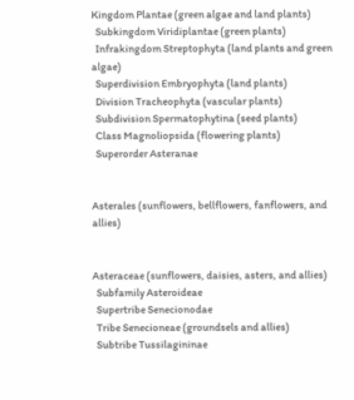Kingdom Plantae (green algae and land plants)
  Subkingdom Viridiplantae (green plants)
  Infrakingdom Streptophyta (land plants and green algae)
  Superdivision Embryophyta (land plants)
  Division Tracheophyta (vascular plants)
  Subdivision Spermatophytina (seed plants)
  Class Magnoliopsida (flowering plants)
  Superorder Asteranae


Asterales (sunflowers, bellflowers, fanflowers, and allies)


Asteraceae (sunflowers, daisies, asters, and allies)
  Subfamily Asteroideae
  Supertribe Senecionodae
  Tribe Senecioneae (groundsels and allies)
  Subtribe Tussilagininae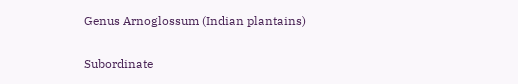Genus Arnoglossum (Indian plantains)

Subordinate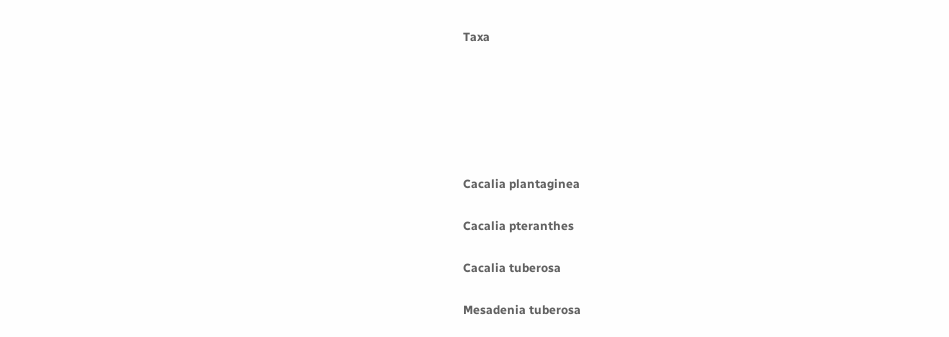Taxa






Cacalia plantaginea

Cacalia pteranthes

Cacalia tuberosa

Mesadenia tuberosa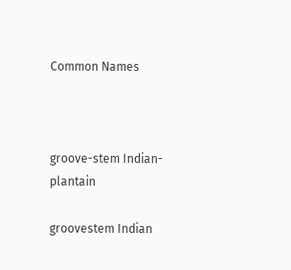Common Names



groove-stem Indian-plantain

groovestem Indian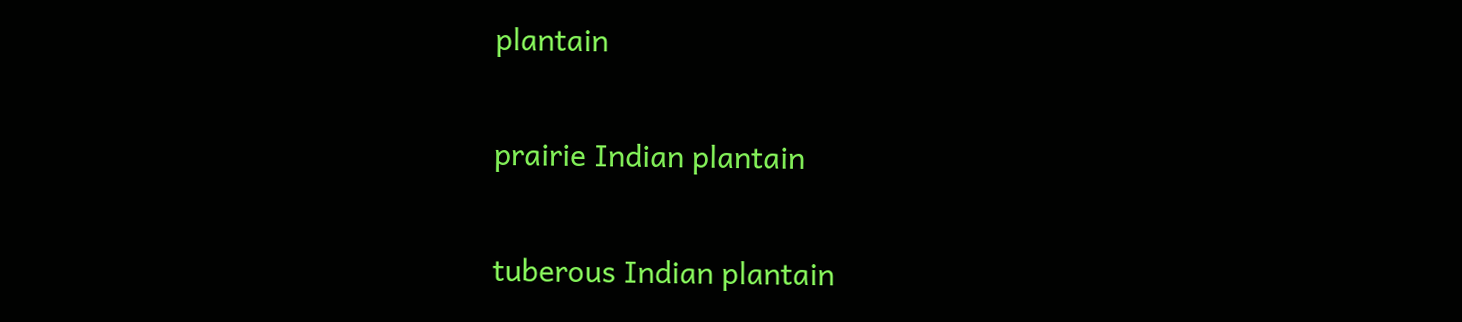plantain

prairie Indian plantain

tuberous Indian plantain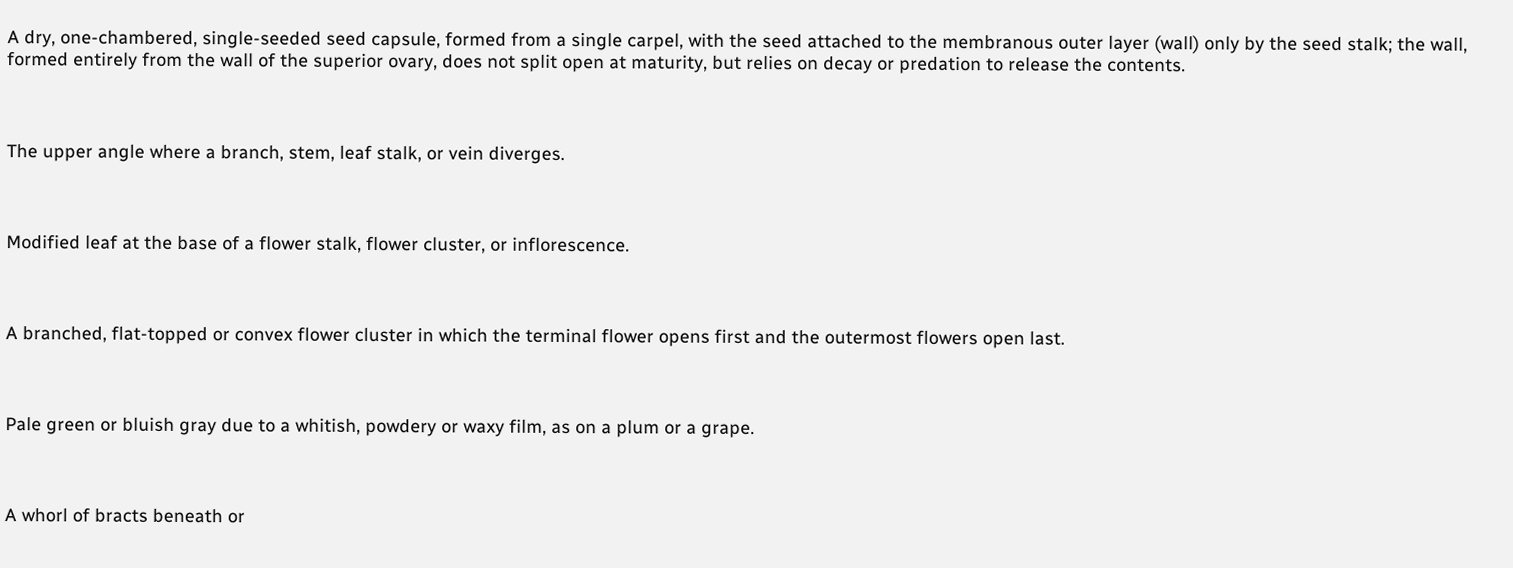A dry, one-chambered, single-seeded seed capsule, formed from a single carpel, with the seed attached to the membranous outer layer (wall) only by the seed stalk; the wall, formed entirely from the wall of the superior ovary, does not split open at maturity, but relies on decay or predation to release the contents.



The upper angle where a branch, stem, leaf stalk, or vein diverges.



Modified leaf at the base of a flower stalk, flower cluster, or inflorescence.



A branched, flat-topped or convex flower cluster in which the terminal flower opens first and the outermost flowers open last.



Pale green or bluish gray due to a whitish, powdery or waxy film, as on a plum or a grape.



A whorl of bracts beneath or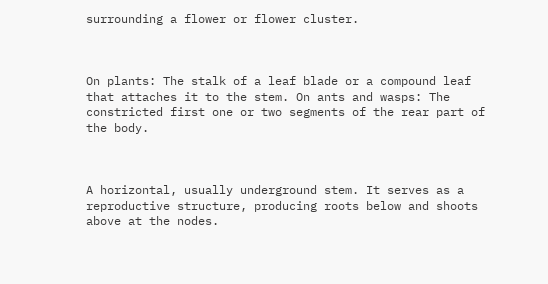surrounding a flower or flower cluster.



On plants: The stalk of a leaf blade or a compound leaf that attaches it to the stem. On ants and wasps: The constricted first one or two segments of the rear part of the body.



A horizontal, usually underground stem. It serves as a reproductive structure, producing roots below and shoots above at the nodes.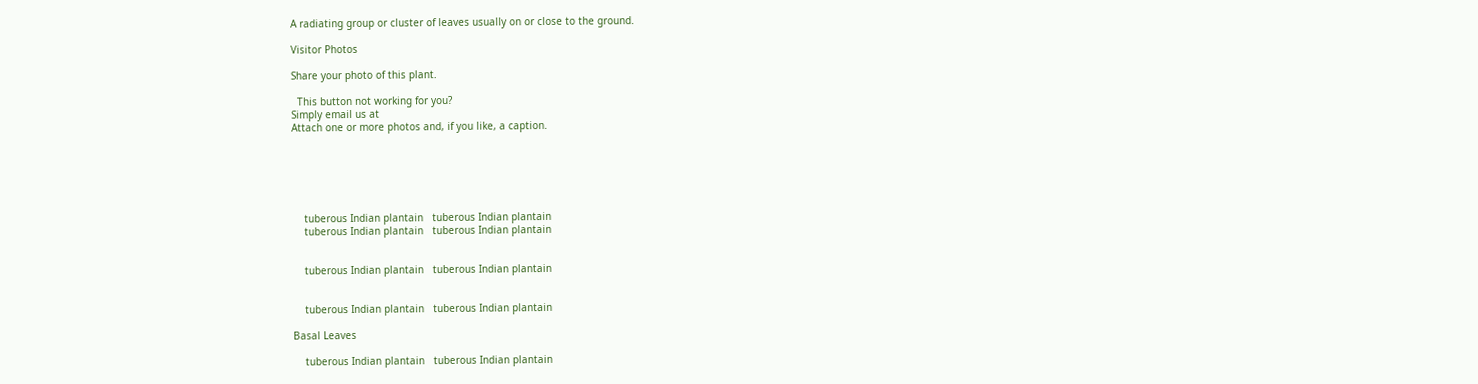A radiating group or cluster of leaves usually on or close to the ground.

Visitor Photos

Share your photo of this plant.

  This button not working for you?
Simply email us at
Attach one or more photos and, if you like, a caption.






    tuberous Indian plantain   tuberous Indian plantain
    tuberous Indian plantain   tuberous Indian plantain


    tuberous Indian plantain   tuberous Indian plantain


    tuberous Indian plantain   tuberous Indian plantain

Basal Leaves

    tuberous Indian plantain   tuberous Indian plantain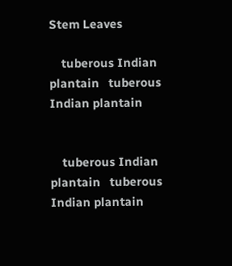Stem Leaves

    tuberous Indian plantain   tuberous Indian plantain


    tuberous Indian plantain   tuberous Indian plantain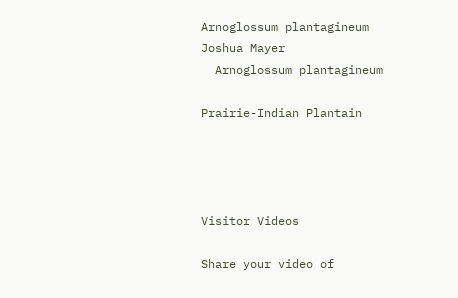Arnoglossum plantagineum
Joshua Mayer
  Arnoglossum plantagineum

Prairie-Indian Plantain




Visitor Videos

Share your video of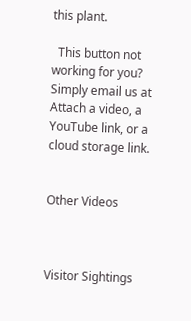this plant.

  This button not working for you?
Simply email us at
Attach a video, a YouTube link, or a cloud storage link.


Other Videos



Visitor Sightings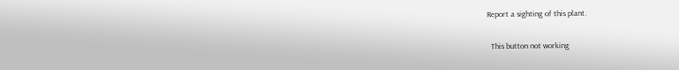Report a sighting of this plant.

  This button not working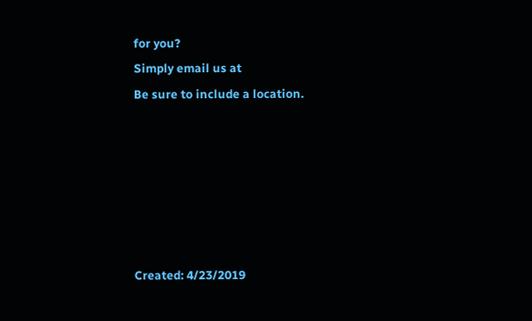for you?
Simply email us at
Be sure to include a location.






Created: 4/23/2019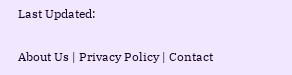Last Updated:

About Us | Privacy Policy | Contact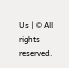Us | © All rights reserved.